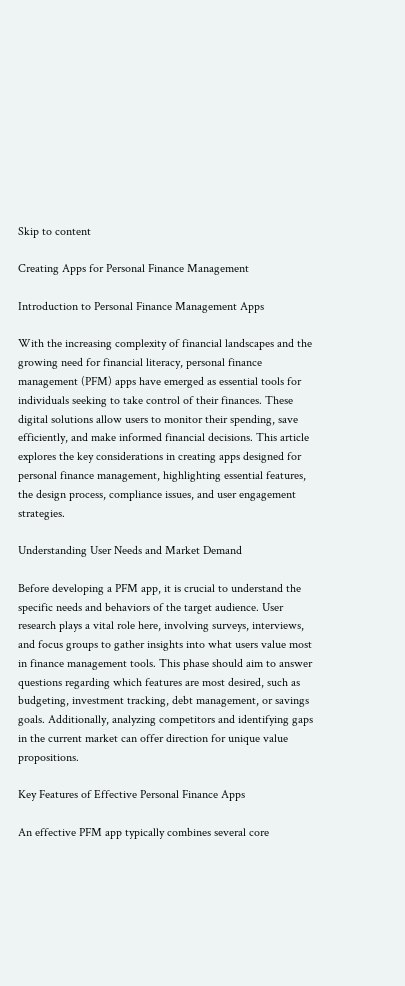Skip to content

Creating Apps for Personal Finance Management

Introduction to Personal Finance Management Apps

With the increasing complexity of financial landscapes and the growing need for financial literacy, personal finance management (PFM) apps have emerged as essential tools for individuals seeking to take control of their finances. These digital solutions allow users to monitor their spending, save efficiently, and make informed financial decisions. This article explores the key considerations in creating apps designed for personal finance management, highlighting essential features, the design process, compliance issues, and user engagement strategies.

Understanding User Needs and Market Demand

Before developing a PFM app, it is crucial to understand the specific needs and behaviors of the target audience. User research plays a vital role here, involving surveys, interviews, and focus groups to gather insights into what users value most in finance management tools. This phase should aim to answer questions regarding which features are most desired, such as budgeting, investment tracking, debt management, or savings goals. Additionally, analyzing competitors and identifying gaps in the current market can offer direction for unique value propositions.

Key Features of Effective Personal Finance Apps

An effective PFM app typically combines several core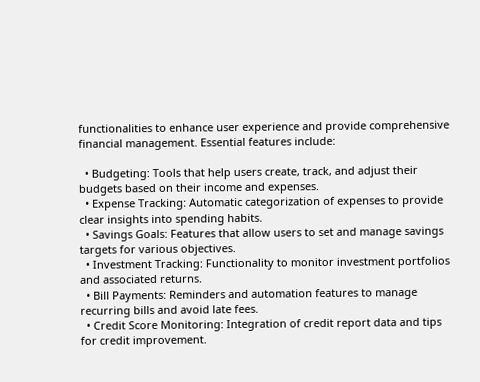functionalities to enhance user experience and provide comprehensive financial management. Essential features include:

  • Budgeting: Tools that help users create, track, and adjust their budgets based on their income and expenses.
  • Expense Tracking: Automatic categorization of expenses to provide clear insights into spending habits.
  • Savings Goals: Features that allow users to set and manage savings targets for various objectives.
  • Investment Tracking: Functionality to monitor investment portfolios and associated returns.
  • Bill Payments: Reminders and automation features to manage recurring bills and avoid late fees.
  • Credit Score Monitoring: Integration of credit report data and tips for credit improvement.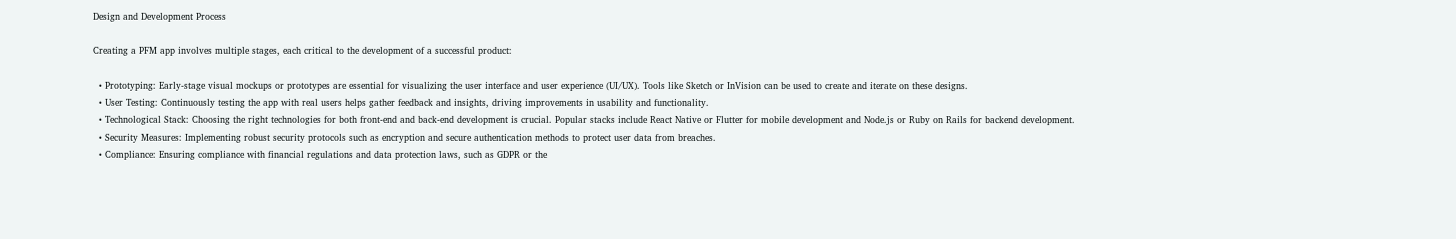Design and Development Process

Creating a PFM app involves multiple stages, each critical to the development of a successful product:

  • Prototyping: Early-stage visual mockups or prototypes are essential for visualizing the user interface and user experience (UI/UX). Tools like Sketch or InVision can be used to create and iterate on these designs.
  • User Testing: Continuously testing the app with real users helps gather feedback and insights, driving improvements in usability and functionality.
  • Technological Stack: Choosing the right technologies for both front-end and back-end development is crucial. Popular stacks include React Native or Flutter for mobile development and Node.js or Ruby on Rails for backend development.
  • Security Measures: Implementing robust security protocols such as encryption and secure authentication methods to protect user data from breaches.
  • Compliance: Ensuring compliance with financial regulations and data protection laws, such as GDPR or the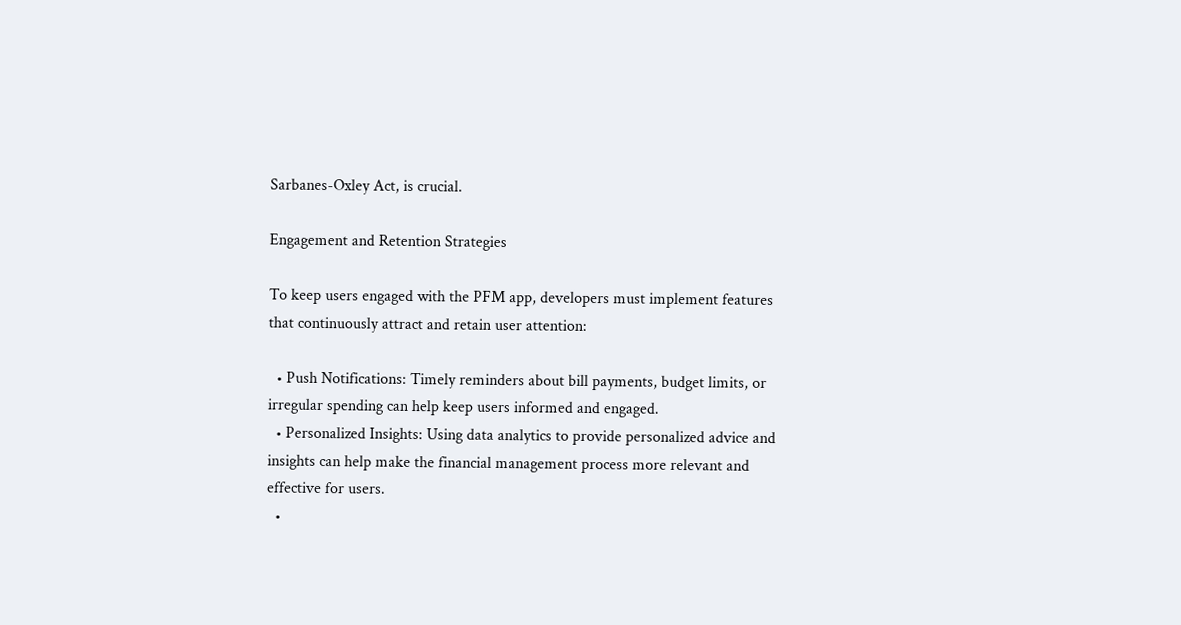Sarbanes-Oxley Act, is crucial.

Engagement and Retention Strategies

To keep users engaged with the PFM app, developers must implement features that continuously attract and retain user attention:

  • Push Notifications: Timely reminders about bill payments, budget limits, or irregular spending can help keep users informed and engaged.
  • Personalized Insights: Using data analytics to provide personalized advice and insights can help make the financial management process more relevant and effective for users.
  •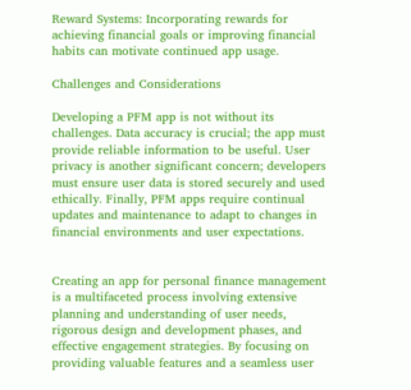Reward Systems: Incorporating rewards for achieving financial goals or improving financial habits can motivate continued app usage.

Challenges and Considerations

Developing a PFM app is not without its challenges. Data accuracy is crucial; the app must provide reliable information to be useful. User privacy is another significant concern; developers must ensure user data is stored securely and used ethically. Finally, PFM apps require continual updates and maintenance to adapt to changes in financial environments and user expectations.


Creating an app for personal finance management is a multifaceted process involving extensive planning and understanding of user needs, rigorous design and development phases, and effective engagement strategies. By focusing on providing valuable features and a seamless user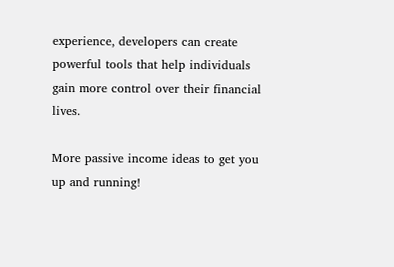experience, developers can create powerful tools that help individuals gain more control over their financial lives.

More passive income ideas to get you up and running!